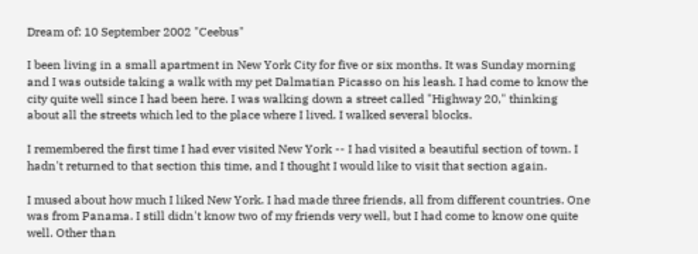Dream of: 10 September 2002 "Ceebus"

I been living in a small apartment in New York City for five or six months. It was Sunday morning and I was outside taking a walk with my pet Dalmatian Picasso on his leash. I had come to know the city quite well since I had been here. I was walking down a street called "Highway 20," thinking about all the streets which led to the place where I lived. I walked several blocks.

I remembered the first time I had ever visited New York -- I had visited a beautiful section of town. I hadn't returned to that section this time, and I thought I would like to visit that section again.

I mused about how much I liked New York. I had made three friends, all from different countries. One was from Panama. I still didn't know two of my friends very well, but I had come to know one quite well. Other than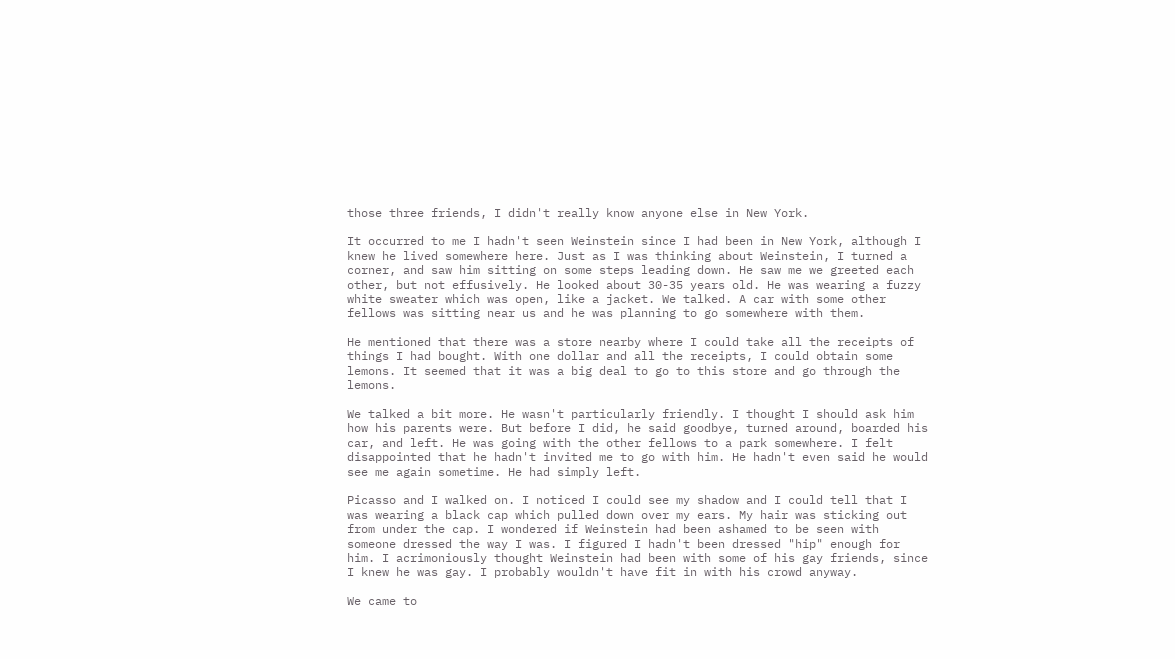those three friends, I didn't really know anyone else in New York.

It occurred to me I hadn't seen Weinstein since I had been in New York, although I knew he lived somewhere here. Just as I was thinking about Weinstein, I turned a corner, and saw him sitting on some steps leading down. He saw me we greeted each other, but not effusively. He looked about 30-35 years old. He was wearing a fuzzy white sweater which was open, like a jacket. We talked. A car with some other fellows was sitting near us and he was planning to go somewhere with them.

He mentioned that there was a store nearby where I could take all the receipts of things I had bought. With one dollar and all the receipts, I could obtain some lemons. It seemed that it was a big deal to go to this store and go through the lemons.

We talked a bit more. He wasn't particularly friendly. I thought I should ask him how his parents were. But before I did, he said goodbye, turned around, boarded his car, and left. He was going with the other fellows to a park somewhere. I felt disappointed that he hadn't invited me to go with him. He hadn't even said he would see me again sometime. He had simply left.

Picasso and I walked on. I noticed I could see my shadow and I could tell that I was wearing a black cap which pulled down over my ears. My hair was sticking out from under the cap. I wondered if Weinstein had been ashamed to be seen with someone dressed the way I was. I figured I hadn't been dressed "hip" enough for him. I acrimoniously thought Weinstein had been with some of his gay friends, since I knew he was gay. I probably wouldn't have fit in with his crowd anyway.

We came to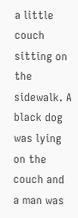a little couch sitting on the sidewalk. A black dog was lying on the couch and a man was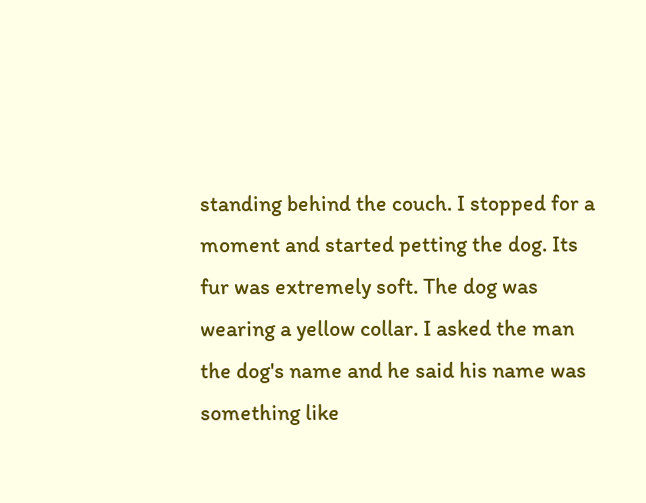standing behind the couch. I stopped for a moment and started petting the dog. Its fur was extremely soft. The dog was wearing a yellow collar. I asked the man the dog's name and he said his name was something like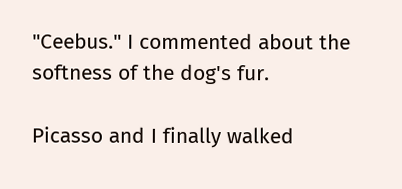"Ceebus." I commented about the softness of the dog's fur.

Picasso and I finally walked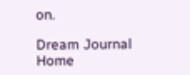on.

Dream Journal Home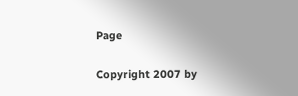Page

Copyright 2007 by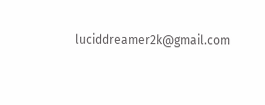luciddreamer2k@gmail.com